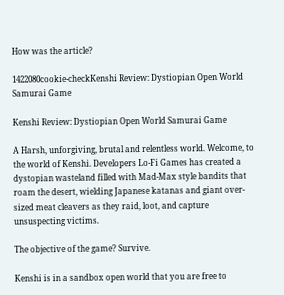How was the article?

1422080cookie-checkKenshi Review: Dystiopian Open World Samurai Game

Kenshi Review: Dystiopian Open World Samurai Game

A Harsh, unforgiving, brutal and relentless world. Welcome, to the world of Kenshi. Developers Lo-Fi Games has created a dystopian wasteland filled with Mad-Max style bandits that roam the desert, wielding Japanese katanas and giant over-sized meat cleavers as they raid, loot, and capture unsuspecting victims.

The objective of the game? Survive.

Kenshi is in a sandbox open world that you are free to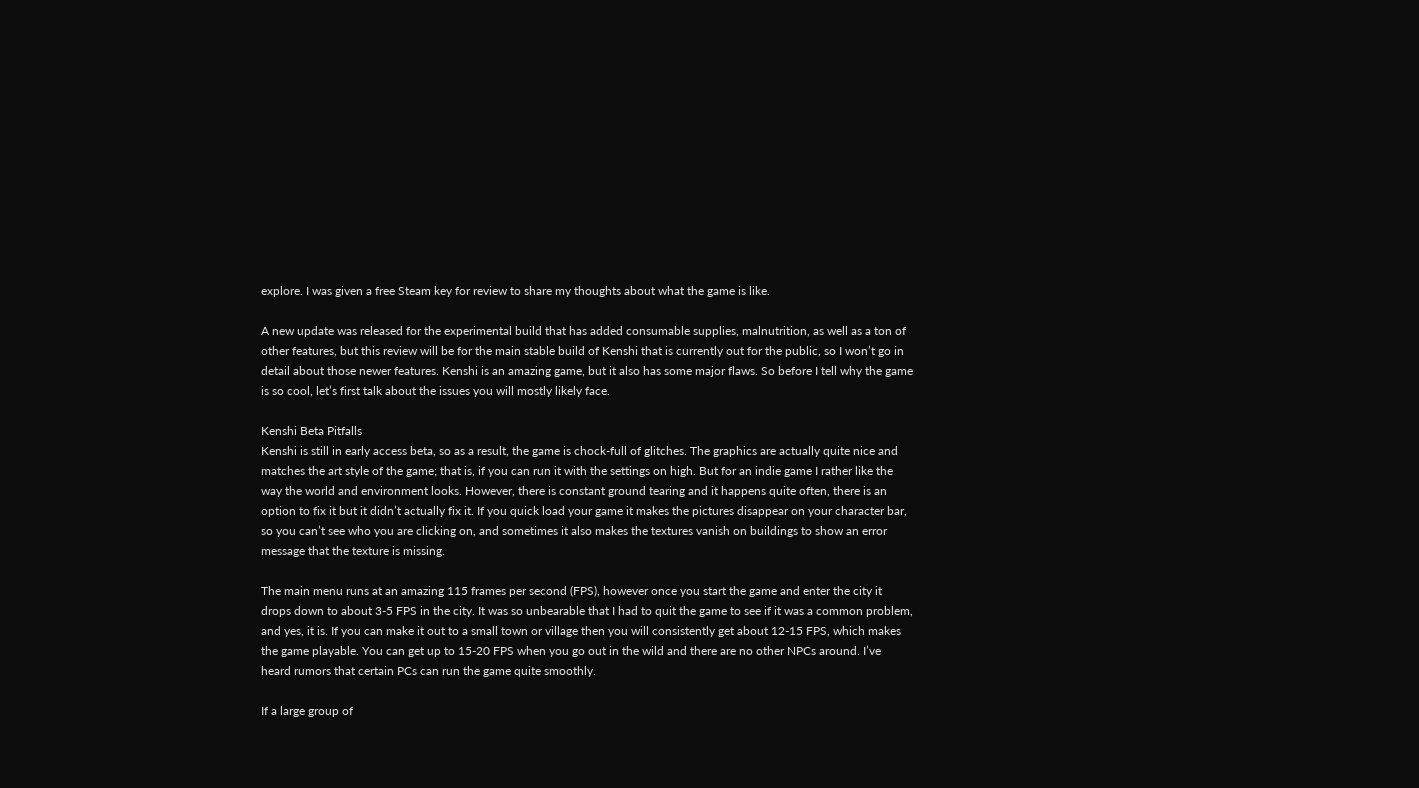explore. I was given a free Steam key for review to share my thoughts about what the game is like.

A new update was released for the experimental build that has added consumable supplies, malnutrition, as well as a ton of other features, but this review will be for the main stable build of Kenshi that is currently out for the public, so I won’t go in detail about those newer features. Kenshi is an amazing game, but it also has some major flaws. So before I tell why the game is so cool, let’s first talk about the issues you will mostly likely face.

Kenshi Beta Pitfalls
Kenshi is still in early access beta, so as a result, the game is chock-full of glitches. The graphics are actually quite nice and matches the art style of the game; that is, if you can run it with the settings on high. But for an indie game I rather like the way the world and environment looks. However, there is constant ground tearing and it happens quite often, there is an option to fix it but it didn’t actually fix it. If you quick load your game it makes the pictures disappear on your character bar, so you can’t see who you are clicking on, and sometimes it also makes the textures vanish on buildings to show an error message that the texture is missing.

The main menu runs at an amazing 115 frames per second (FPS), however once you start the game and enter the city it drops down to about 3-5 FPS in the city. It was so unbearable that I had to quit the game to see if it was a common problem, and yes, it is. If you can make it out to a small town or village then you will consistently get about 12-15 FPS, which makes the game playable. You can get up to 15-20 FPS when you go out in the wild and there are no other NPCs around. I’ve heard rumors that certain PCs can run the game quite smoothly.

If a large group of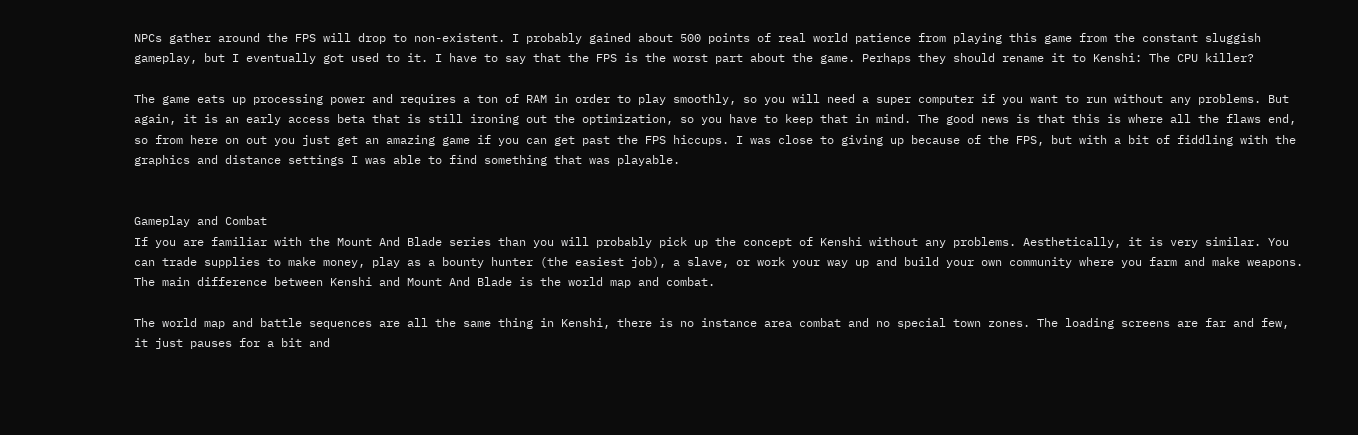NPCs gather around the FPS will drop to non-existent. I probably gained about 500 points of real world patience from playing this game from the constant sluggish gameplay, but I eventually got used to it. I have to say that the FPS is the worst part about the game. Perhaps they should rename it to Kenshi: The CPU killer?

The game eats up processing power and requires a ton of RAM in order to play smoothly, so you will need a super computer if you want to run without any problems. But again, it is an early access beta that is still ironing out the optimization, so you have to keep that in mind. The good news is that this is where all the flaws end, so from here on out you just get an amazing game if you can get past the FPS hiccups. I was close to giving up because of the FPS, but with a bit of fiddling with the graphics and distance settings I was able to find something that was playable.


Gameplay and Combat
If you are familiar with the Mount And Blade series than you will probably pick up the concept of Kenshi without any problems. Aesthetically, it is very similar. You can trade supplies to make money, play as a bounty hunter (the easiest job), a slave, or work your way up and build your own community where you farm and make weapons. The main difference between Kenshi and Mount And Blade is the world map and combat.

The world map and battle sequences are all the same thing in Kenshi, there is no instance area combat and no special town zones. The loading screens are far and few, it just pauses for a bit and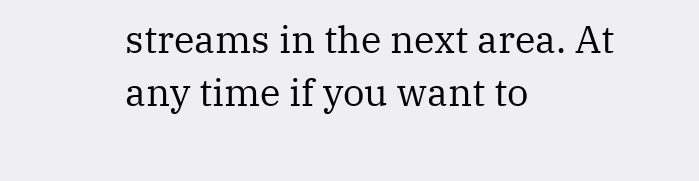streams in the next area. At any time if you want to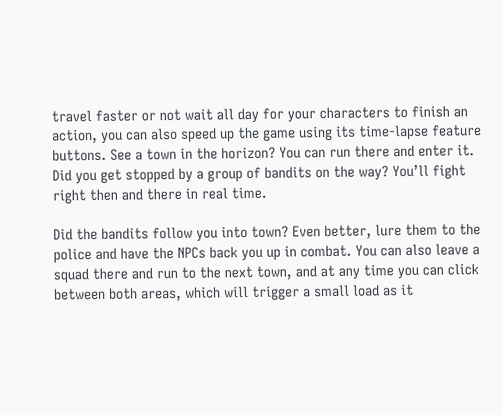travel faster or not wait all day for your characters to finish an action, you can also speed up the game using its time-lapse feature buttons. See a town in the horizon? You can run there and enter it. Did you get stopped by a group of bandits on the way? You’ll fight right then and there in real time.

Did the bandits follow you into town? Even better, lure them to the police and have the NPCs back you up in combat. You can also leave a squad there and run to the next town, and at any time you can click between both areas, which will trigger a small load as it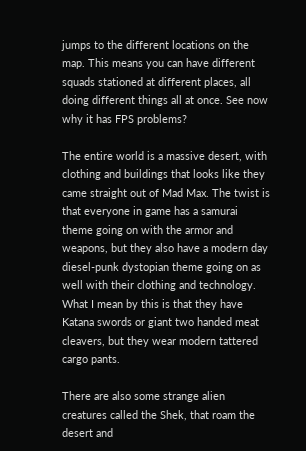jumps to the different locations on the map. This means you can have different squads stationed at different places, all doing different things all at once. See now why it has FPS problems?

The entire world is a massive desert, with clothing and buildings that looks like they came straight out of Mad Max. The twist is that everyone in game has a samurai theme going on with the armor and weapons, but they also have a modern day diesel-punk dystopian theme going on as well with their clothing and technology. What I mean by this is that they have Katana swords or giant two handed meat cleavers, but they wear modern tattered cargo pants.

There are also some strange alien creatures called the Shek, that roam the desert and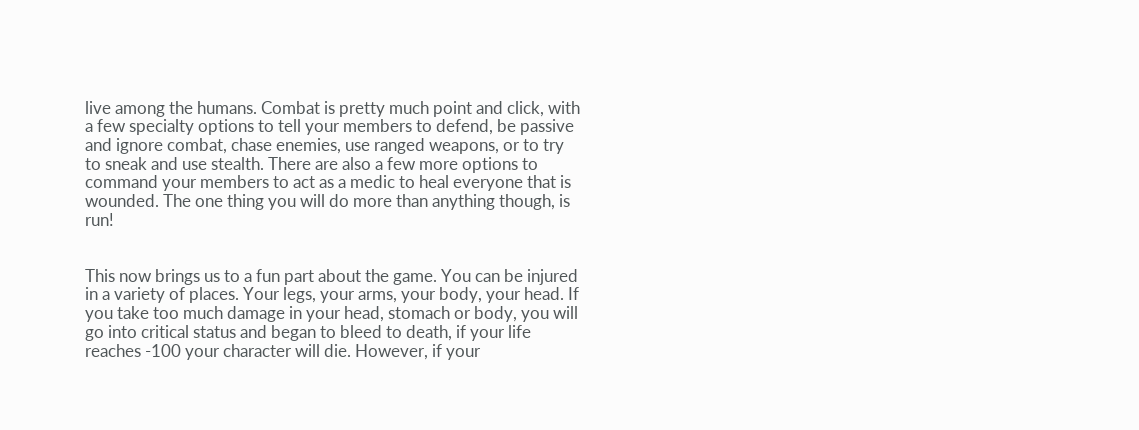live among the humans. Combat is pretty much point and click, with a few specialty options to tell your members to defend, be passive and ignore combat, chase enemies, use ranged weapons, or to try to sneak and use stealth. There are also a few more options to command your members to act as a medic to heal everyone that is wounded. The one thing you will do more than anything though, is run!


This now brings us to a fun part about the game. You can be injured in a variety of places. Your legs, your arms, your body, your head. If you take too much damage in your head, stomach or body, you will go into critical status and began to bleed to death, if your life reaches -100 your character will die. However, if your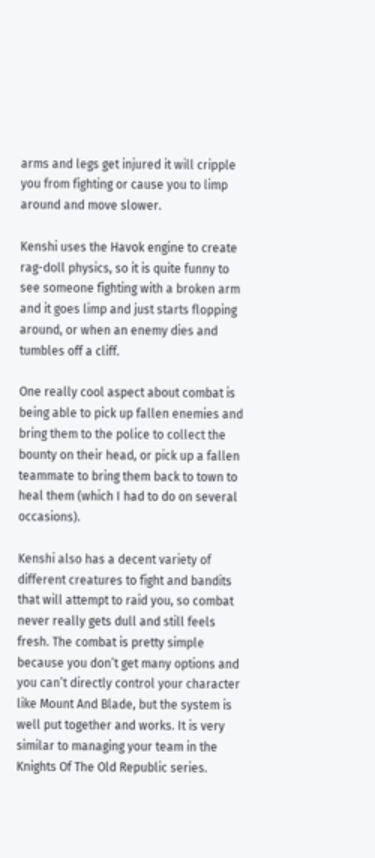arms and legs get injured it will cripple you from fighting or cause you to limp around and move slower.

Kenshi uses the Havok engine to create rag-doll physics, so it is quite funny to see someone fighting with a broken arm and it goes limp and just starts flopping around, or when an enemy dies and tumbles off a cliff.

One really cool aspect about combat is being able to pick up fallen enemies and bring them to the police to collect the bounty on their head, or pick up a fallen teammate to bring them back to town to heal them (which I had to do on several occasions).

Kenshi also has a decent variety of different creatures to fight and bandits that will attempt to raid you, so combat never really gets dull and still feels fresh. The combat is pretty simple because you don’t get many options and you can’t directly control your character like Mount And Blade, but the system is well put together and works. It is very similar to managing your team in the Knights Of The Old Republic series.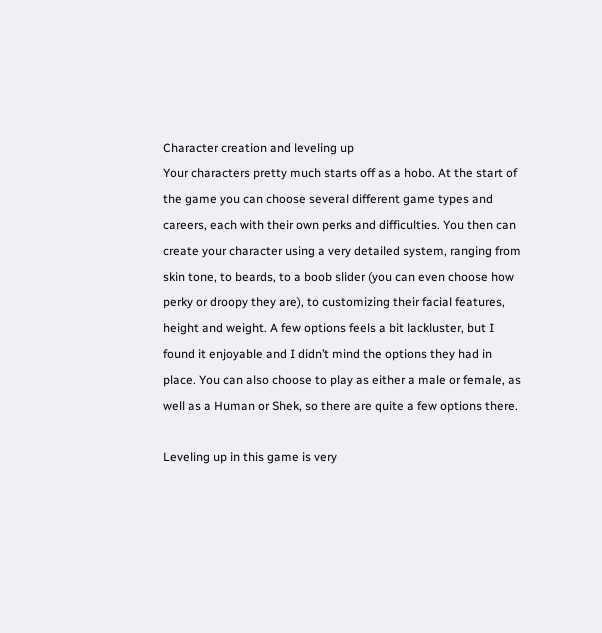Character creation and leveling up
Your characters pretty much starts off as a hobo. At the start of the game you can choose several different game types and careers, each with their own perks and difficulties. You then can create your character using a very detailed system, ranging from skin tone, to beards, to a boob slider (you can even choose how perky or droopy they are), to customizing their facial features, height and weight. A few options feels a bit lackluster, but I found it enjoyable and I didn’t mind the options they had in place. You can also choose to play as either a male or female, as well as a Human or Shek, so there are quite a few options there.

Leveling up in this game is very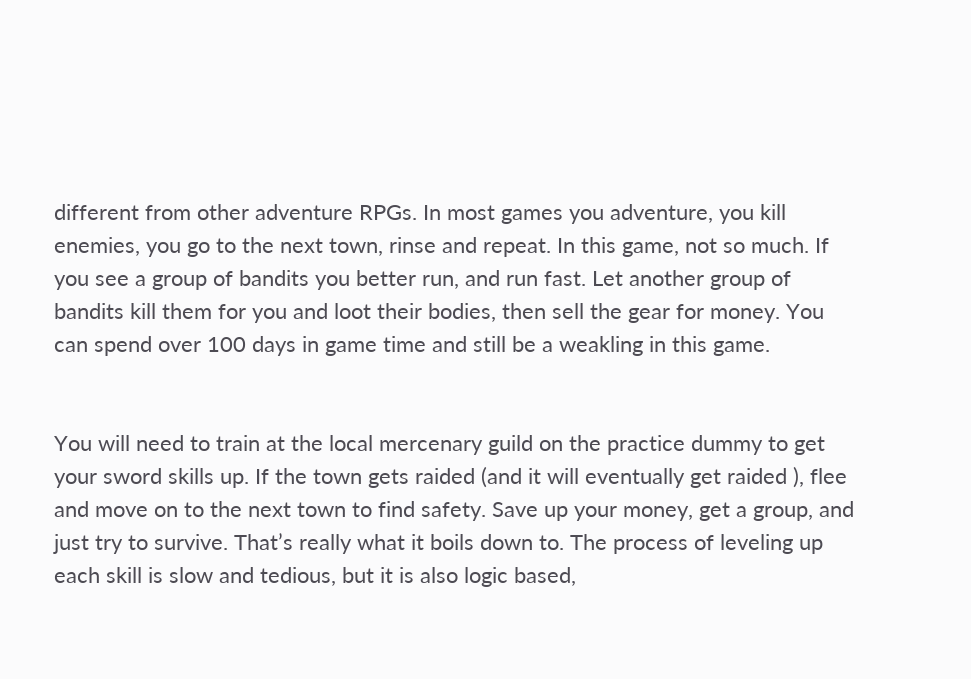different from other adventure RPGs. In most games you adventure, you kill enemies, you go to the next town, rinse and repeat. In this game, not so much. If you see a group of bandits you better run, and run fast. Let another group of bandits kill them for you and loot their bodies, then sell the gear for money. You can spend over 100 days in game time and still be a weakling in this game.


You will need to train at the local mercenary guild on the practice dummy to get your sword skills up. If the town gets raided (and it will eventually get raided ), flee and move on to the next town to find safety. Save up your money, get a group, and just try to survive. That’s really what it boils down to. The process of leveling up each skill is slow and tedious, but it is also logic based,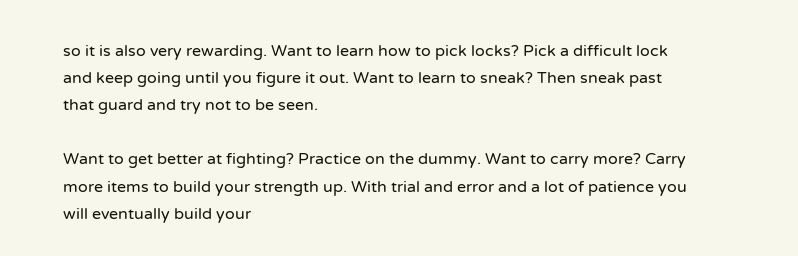so it is also very rewarding. Want to learn how to pick locks? Pick a difficult lock and keep going until you figure it out. Want to learn to sneak? Then sneak past that guard and try not to be seen.

Want to get better at fighting? Practice on the dummy. Want to carry more? Carry more items to build your strength up. With trial and error and a lot of patience you will eventually build your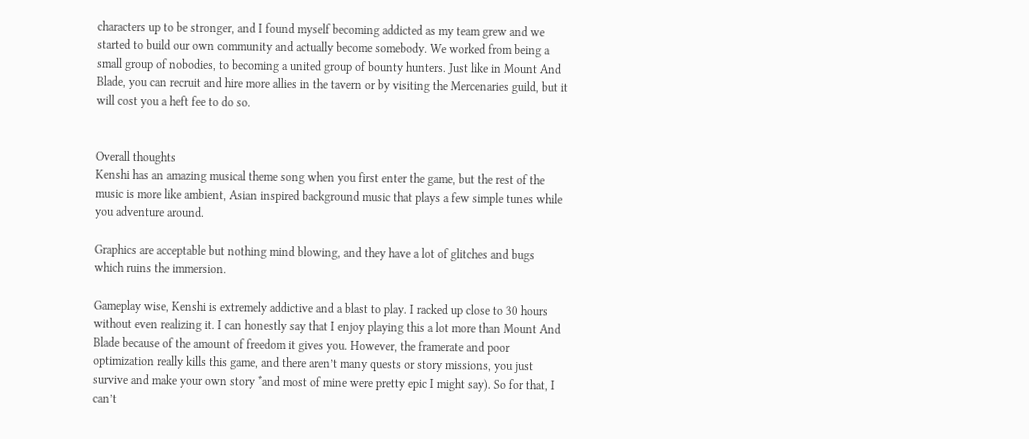characters up to be stronger, and I found myself becoming addicted as my team grew and we started to build our own community and actually become somebody. We worked from being a small group of nobodies, to becoming a united group of bounty hunters. Just like in Mount And Blade, you can recruit and hire more allies in the tavern or by visiting the Mercenaries guild, but it will cost you a heft fee to do so.


Overall thoughts
Kenshi has an amazing musical theme song when you first enter the game, but the rest of the music is more like ambient, Asian inspired background music that plays a few simple tunes while you adventure around.

Graphics are acceptable but nothing mind blowing, and they have a lot of glitches and bugs which ruins the immersion.

Gameplay wise, Kenshi is extremely addictive and a blast to play. I racked up close to 30 hours without even realizing it. I can honestly say that I enjoy playing this a lot more than Mount And Blade because of the amount of freedom it gives you. However, the framerate and poor optimization really kills this game, and there aren’t many quests or story missions, you just survive and make your own story *and most of mine were pretty epic I might say). So for that, I can’t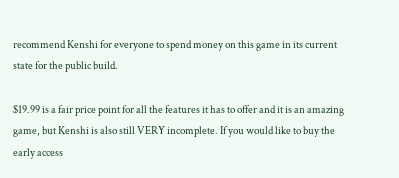recommend Kenshi for everyone to spend money on this game in its current state for the public build.

$19.99 is a fair price point for all the features it has to offer and it is an amazing game, but Kenshi is also still VERY incomplete. If you would like to buy the early access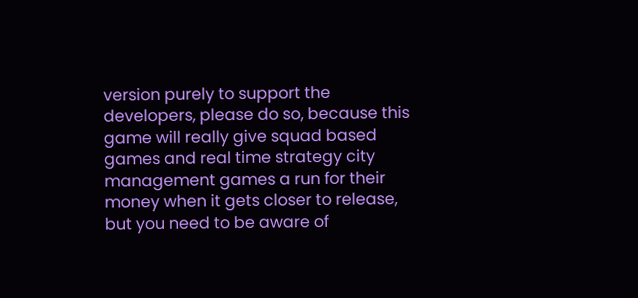version purely to support the developers, please do so, because this game will really give squad based games and real time strategy city management games a run for their money when it gets closer to release, but you need to be aware of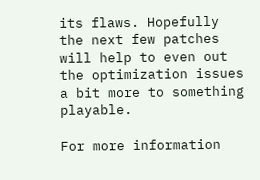its flaws. Hopefully the next few patches will help to even out the optimization issues a bit more to something playable.

For more information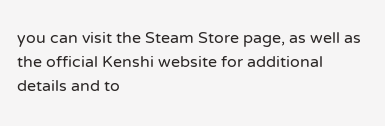you can visit the Steam Store page, as well as the official Kenshi website for additional details and to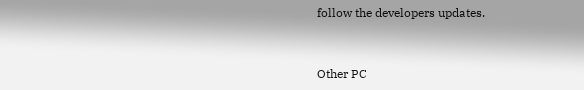follow the developers updates.


Other PC